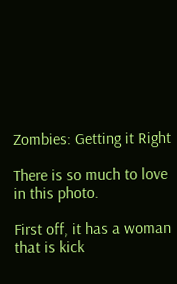Zombies: Getting it Right

There is so much to love in this photo.

First off, it has a woman that is kick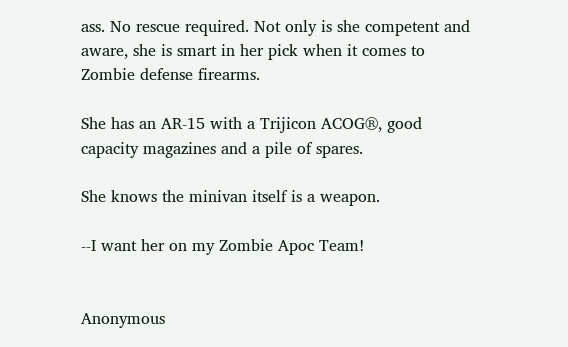ass. No rescue required. Not only is she competent and aware, she is smart in her pick when it comes to Zombie defense firearms.

She has an AR-15 with a Trijicon ACOG®, good capacity magazines and a pile of spares.

She knows the minivan itself is a weapon.

--I want her on my Zombie Apoc Team!


Anonymous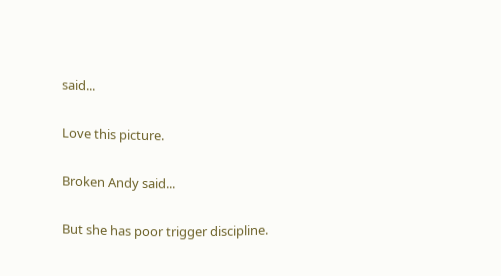said...

Love this picture.

Broken Andy said...

But she has poor trigger discipline.